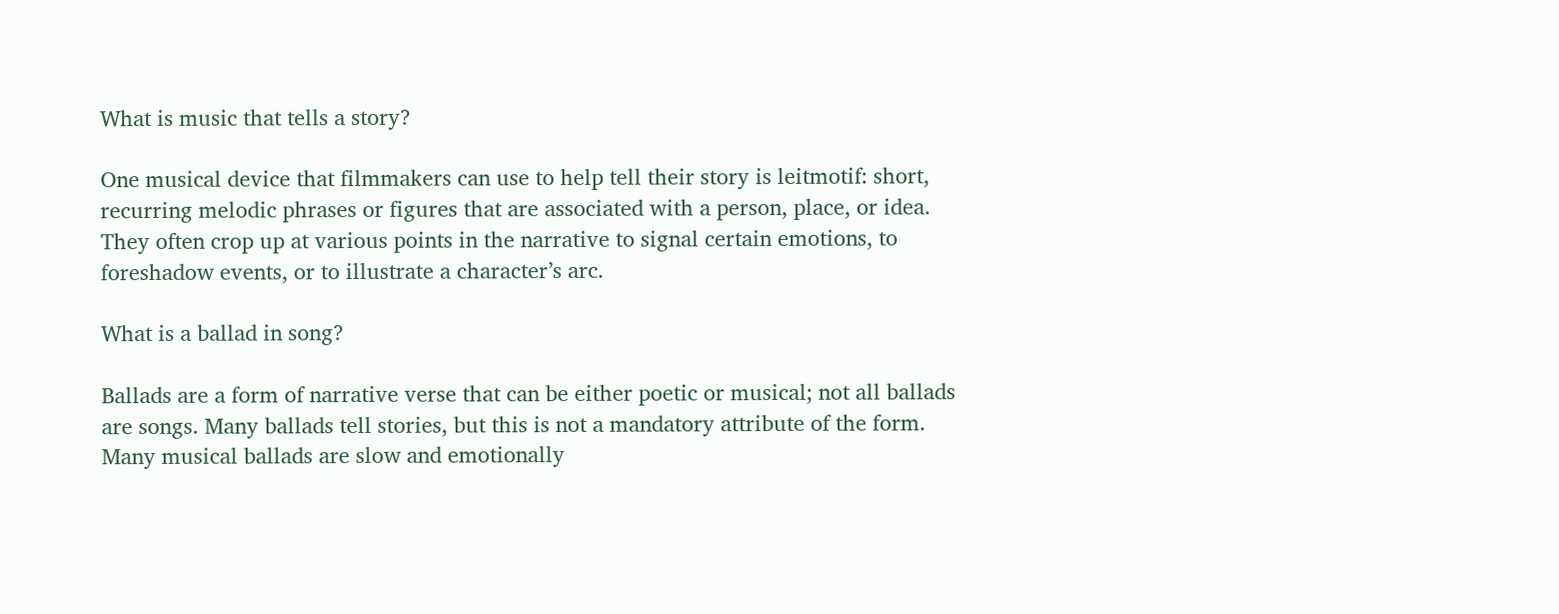What is music that tells a story?

One musical device that filmmakers can use to help tell their story is leitmotif: short, recurring melodic phrases or figures that are associated with a person, place, or idea. They often crop up at various points in the narrative to signal certain emotions, to foreshadow events, or to illustrate a character’s arc.

What is a ballad in song?

Ballads are a form of narrative verse that can be either poetic or musical; not all ballads are songs. Many ballads tell stories, but this is not a mandatory attribute of the form. Many musical ballads are slow and emotionally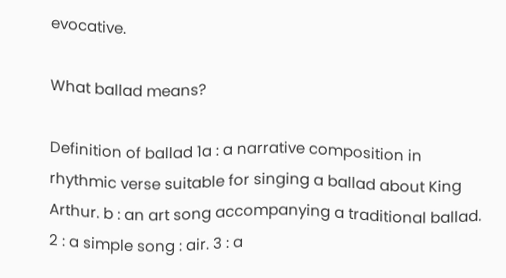evocative.

What ballad means?

Definition of ballad 1a : a narrative composition in rhythmic verse suitable for singing a ballad about King Arthur. b : an art song accompanying a traditional ballad. 2 : a simple song : air. 3 : a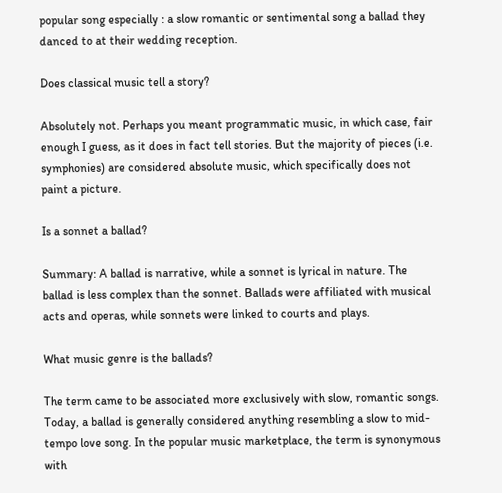popular song especially : a slow romantic or sentimental song a ballad they danced to at their wedding reception.

Does classical music tell a story?

Absolutely not. Perhaps you meant programmatic music, in which case, fair enough I guess, as it does in fact tell stories. But the majority of pieces (i.e. symphonies) are considered absolute music, which specifically does not paint a picture.

Is a sonnet a ballad?

Summary: A ballad is narrative, while a sonnet is lyrical in nature. The ballad is less complex than the sonnet. Ballads were affiliated with musical acts and operas, while sonnets were linked to courts and plays.

What music genre is the ballads?

The term came to be associated more exclusively with slow, romantic songs. Today, a ballad is generally considered anything resembling a slow to mid-tempo love song. In the popular music marketplace, the term is synonymous with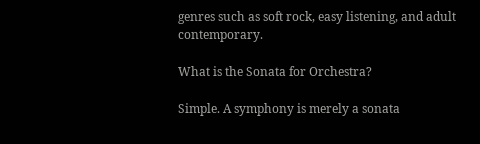genres such as soft rock, easy listening, and adult contemporary.

What is the Sonata for Orchestra?

Simple. A symphony is merely a sonata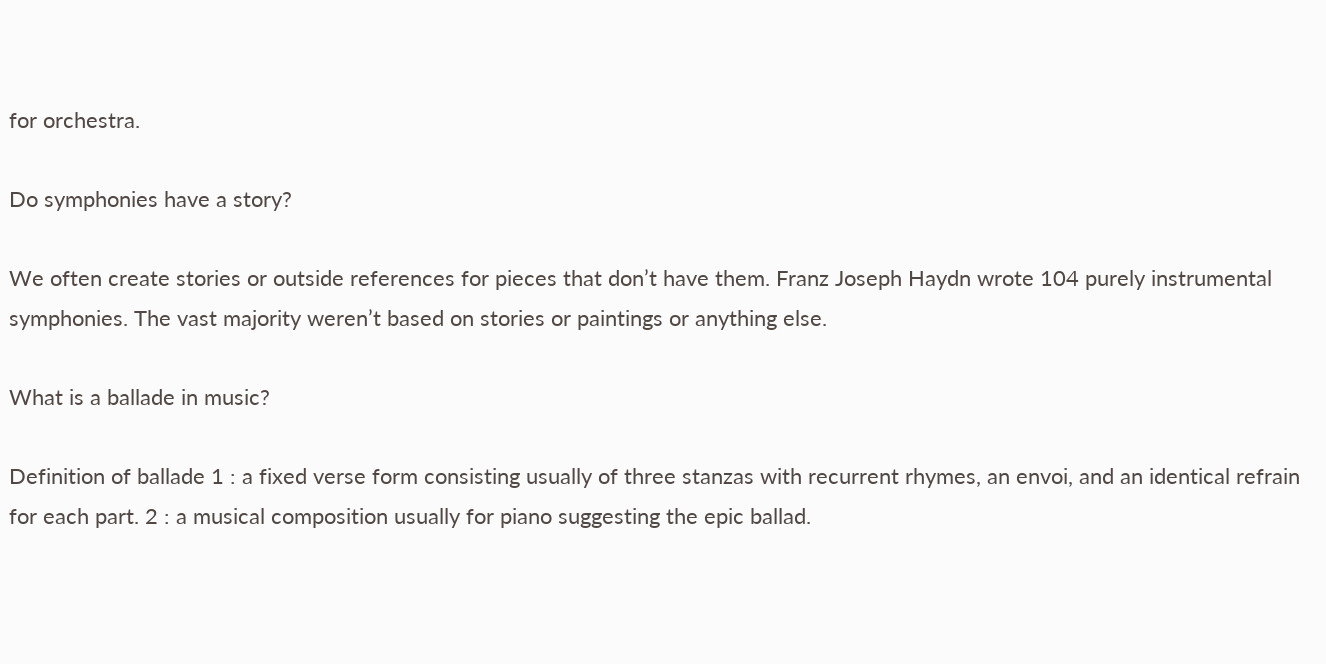for orchestra.

Do symphonies have a story?

We often create stories or outside references for pieces that don’t have them. Franz Joseph Haydn wrote 104 purely instrumental symphonies. The vast majority weren’t based on stories or paintings or anything else.

What is a ballade in music?

Definition of ballade 1 : a fixed verse form consisting usually of three stanzas with recurrent rhymes, an envoi, and an identical refrain for each part. 2 : a musical composition usually for piano suggesting the epic ballad.